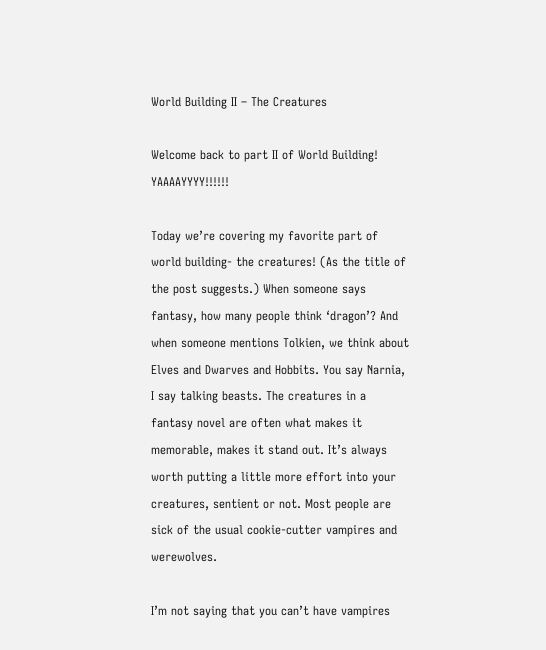World Building II – The Creatures

Welcome back to part II of World Building! YAAAAYYYY!!!!!!

Today we’re covering my favorite part of world building- the creatures! (As the title of the post suggests.) When someone says fantasy, how many people think ‘dragon’? And when someone mentions Tolkien, we think about Elves and Dwarves and Hobbits. You say Narnia, I say talking beasts. The creatures in a fantasy novel are often what makes it memorable, makes it stand out. It’s always worth putting a little more effort into your creatures, sentient or not. Most people are sick of the usual cookie-cutter vampires and werewolves.

I’m not saying that you can’t have vampires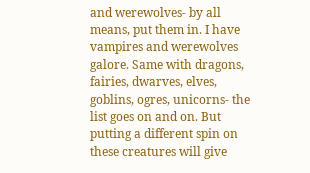and werewolves- by all means, put them in. I have vampires and werewolves galore. Same with dragons, fairies, dwarves, elves, goblins, ogres, unicorns- the list goes on and on. But putting a different spin on these creatures will give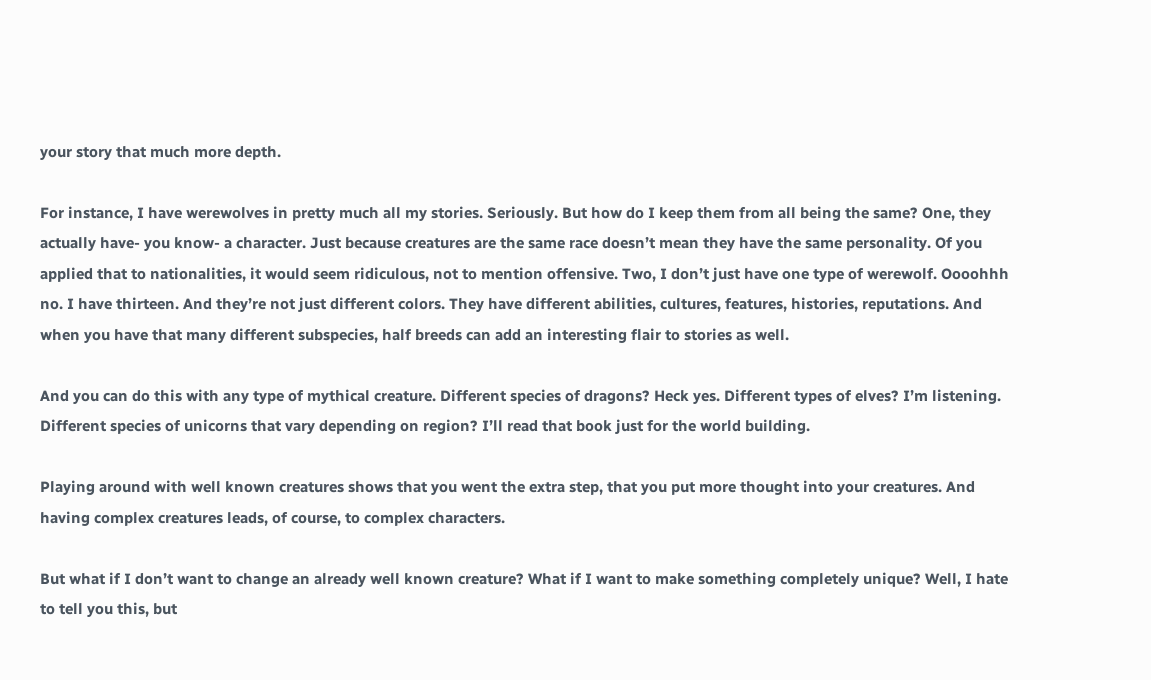your story that much more depth.

For instance, I have werewolves in pretty much all my stories. Seriously. But how do I keep them from all being the same? One, they actually have- you know- a character. Just because creatures are the same race doesn’t mean they have the same personality. Of you applied that to nationalities, it would seem ridiculous, not to mention offensive. Two, I don’t just have one type of werewolf. Oooohhh no. I have thirteen. And they’re not just different colors. They have different abilities, cultures, features, histories, reputations. And when you have that many different subspecies, half breeds can add an interesting flair to stories as well.

And you can do this with any type of mythical creature. Different species of dragons? Heck yes. Different types of elves? I’m listening. Different species of unicorns that vary depending on region? I’ll read that book just for the world building.

Playing around with well known creatures shows that you went the extra step, that you put more thought into your creatures. And having complex creatures leads, of course, to complex characters.

But what if I don’t want to change an already well known creature? What if I want to make something completely unique? Well, I hate to tell you this, but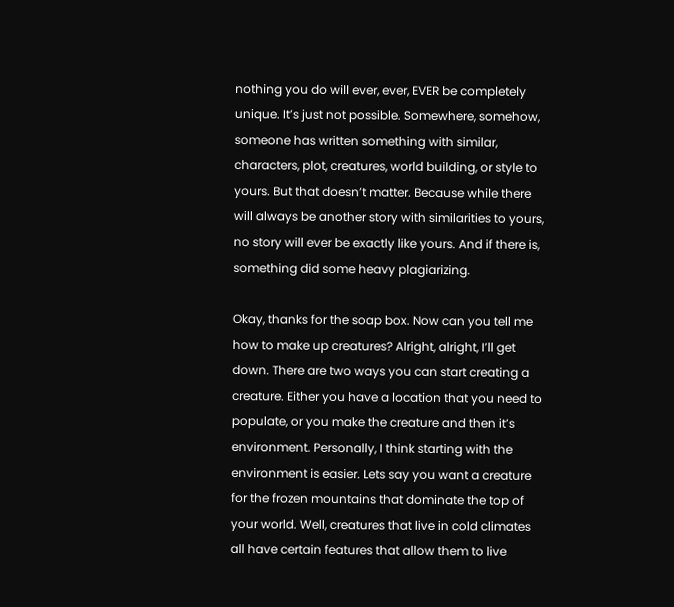nothing you do will ever, ever, EVER be completely unique. It’s just not possible. Somewhere, somehow, someone has written something with similar, characters, plot, creatures, world building, or style to yours. But that doesn’t matter. Because while there will always be another story with similarities to yours, no story will ever be exactly like yours. And if there is, something did some heavy plagiarizing.

Okay, thanks for the soap box. Now can you tell me how to make up creatures? Alright, alright, I’ll get down. There are two ways you can start creating a creature. Either you have a location that you need to populate, or you make the creature and then it’s environment. Personally, I think starting with the environment is easier. Lets say you want a creature for the frozen mountains that dominate the top of your world. Well, creatures that live in cold climates all have certain features that allow them to live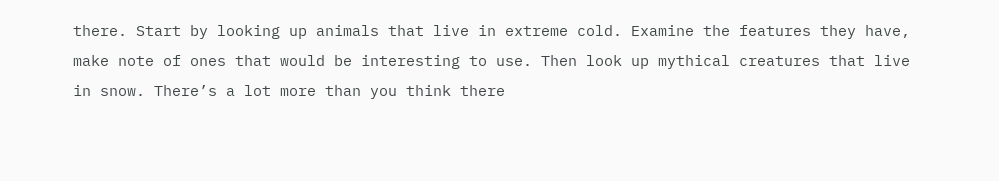there. Start by looking up animals that live in extreme cold. Examine the features they have, make note of ones that would be interesting to use. Then look up mythical creatures that live in snow. There’s a lot more than you think there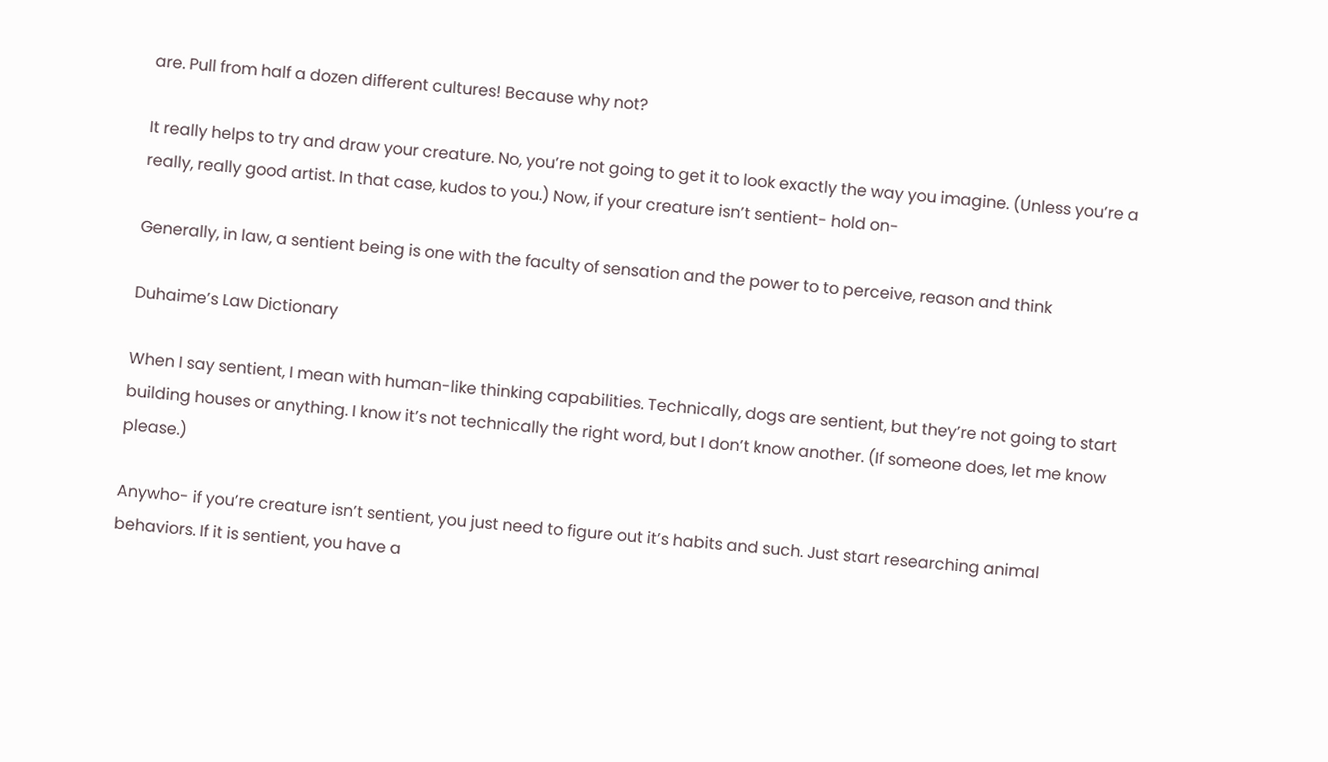are. Pull from half a dozen different cultures! Because why not?

It really helps to try and draw your creature. No, you’re not going to get it to look exactly the way you imagine. (Unless you’re a really, really good artist. In that case, kudos to you.) Now, if your creature isn’t sentient- hold on-

Generally, in law, a sentient being is one with the faculty of sensation and the power to to perceive, reason and think

Duhaime’s Law Dictionary

When I say sentient, I mean with human-like thinking capabilities. Technically, dogs are sentient, but they’re not going to start building houses or anything. I know it’s not technically the right word, but I don’t know another. (If someone does, let me know please.)

Anywho- if you’re creature isn’t sentient, you just need to figure out it’s habits and such. Just start researching animal behaviors. If it is sentient, you have a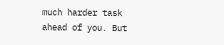much harder task ahead of you. But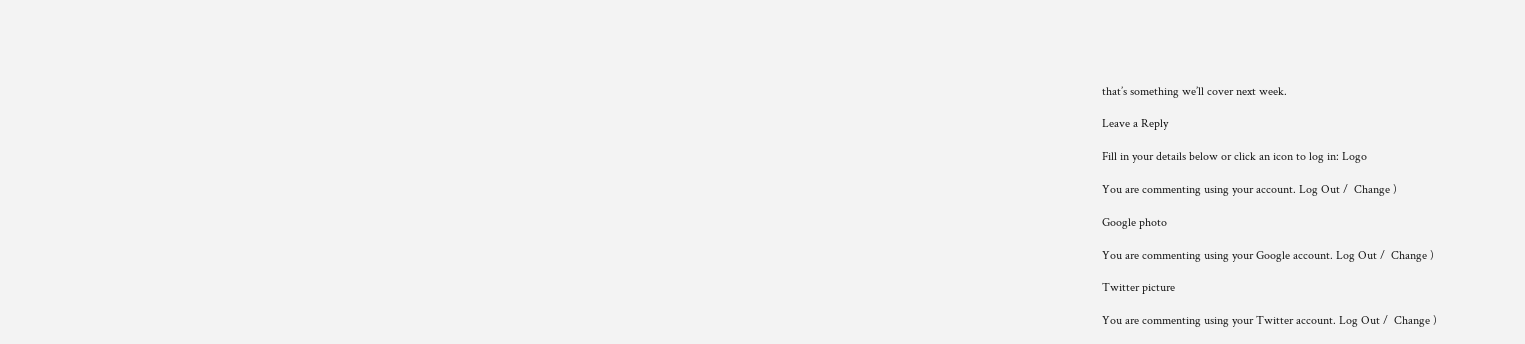that’s something we’ll cover next week.

Leave a Reply

Fill in your details below or click an icon to log in: Logo

You are commenting using your account. Log Out /  Change )

Google photo

You are commenting using your Google account. Log Out /  Change )

Twitter picture

You are commenting using your Twitter account. Log Out /  Change )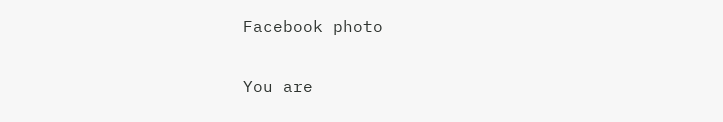Facebook photo

You are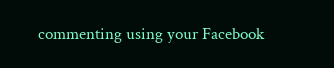commenting using your Facebook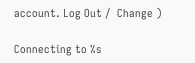account. Log Out /  Change )

Connecting to %s